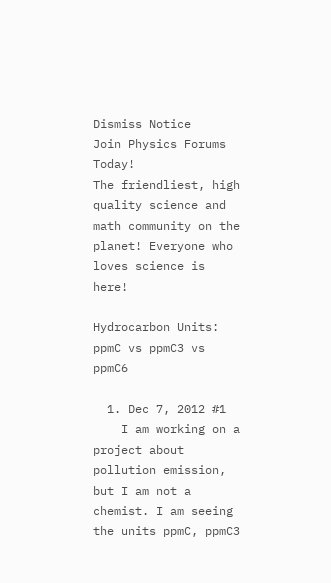Dismiss Notice
Join Physics Forums Today!
The friendliest, high quality science and math community on the planet! Everyone who loves science is here!

Hydrocarbon Units: ppmC vs ppmC3 vs ppmC6

  1. Dec 7, 2012 #1
    I am working on a project about pollution emission, but I am not a chemist. I am seeing the units ppmC, ppmC3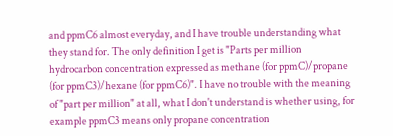and ppmC6 almost everyday, and I have trouble understanding what they stand for. The only definition I get is "Parts per million hydrocarbon concentration expressed as methane (for ppmC)/propane (for ppmC3)/hexane (for ppmC6)". I have no trouble with the meaning of "part per million" at all, what I don't understand is whether using, for example ppmC3 means only propane concentration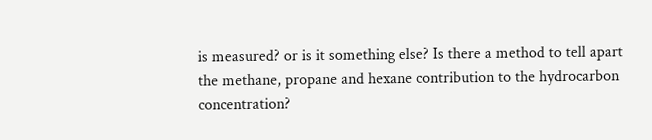is measured? or is it something else? Is there a method to tell apart the methane, propane and hexane contribution to the hydrocarbon concentration?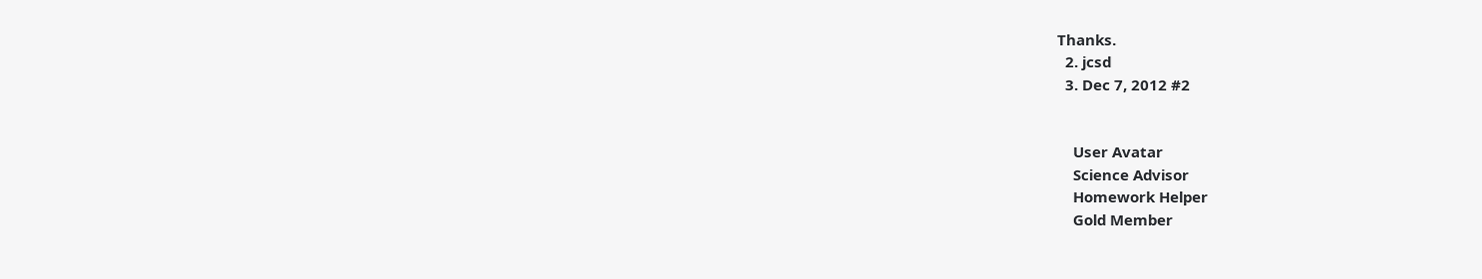Thanks.
  2. jcsd
  3. Dec 7, 2012 #2


    User Avatar
    Science Advisor
    Homework Helper
    Gold Member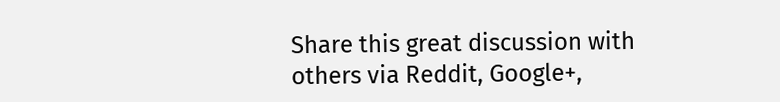Share this great discussion with others via Reddit, Google+,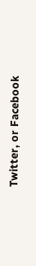Twitter, or Facebook